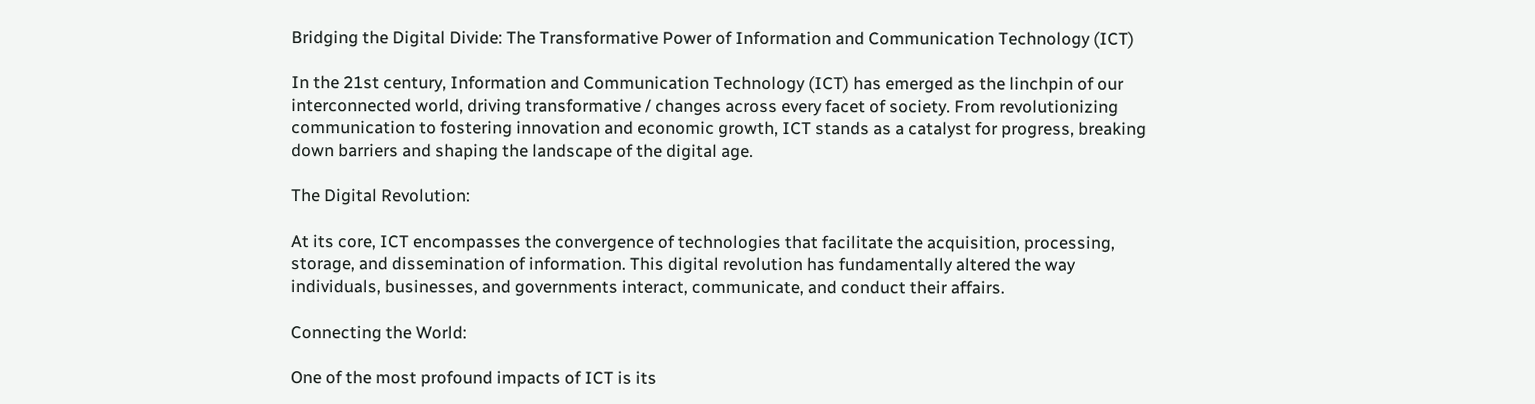Bridging the Digital Divide: The Transformative Power of Information and Communication Technology (ICT)

In the 21st century, Information and Communication Technology (ICT) has emerged as the linchpin of our interconnected world, driving transformative / changes across every facet of society. From revolutionizing communication to fostering innovation and economic growth, ICT stands as a catalyst for progress, breaking down barriers and shaping the landscape of the digital age.

The Digital Revolution:

At its core, ICT encompasses the convergence of technologies that facilitate the acquisition, processing, storage, and dissemination of information. This digital revolution has fundamentally altered the way individuals, businesses, and governments interact, communicate, and conduct their affairs.

Connecting the World:

One of the most profound impacts of ICT is its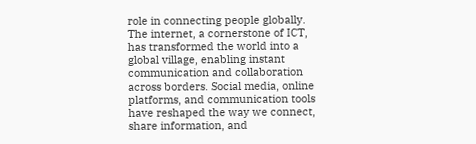role in connecting people globally. The internet, a cornerstone of ICT, has transformed the world into a global village, enabling instant communication and collaboration across borders. Social media, online platforms, and communication tools have reshaped the way we connect, share information, and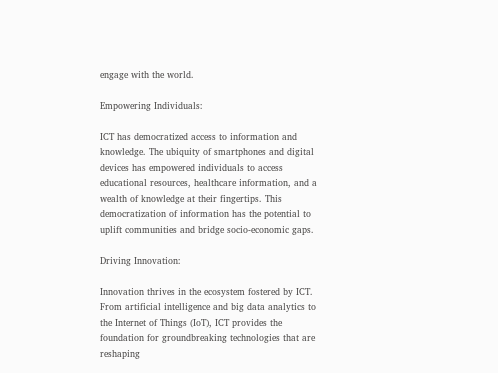engage with the world.

Empowering Individuals:

ICT has democratized access to information and knowledge. The ubiquity of smartphones and digital devices has empowered individuals to access educational resources, healthcare information, and a wealth of knowledge at their fingertips. This democratization of information has the potential to uplift communities and bridge socio-economic gaps.

Driving Innovation:

Innovation thrives in the ecosystem fostered by ICT. From artificial intelligence and big data analytics to the Internet of Things (IoT), ICT provides the foundation for groundbreaking technologies that are reshaping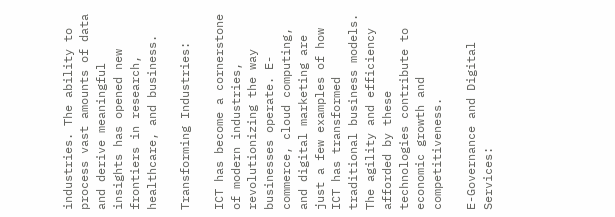industries. The ability to process vast amounts of data and derive meaningful insights has opened new frontiers in research, healthcare, and business.

Transforming Industries:

ICT has become a cornerstone of modern industries, revolutionizing the way businesses operate. E-commerce, cloud computing, and digital marketing are just a few examples of how ICT has transformed traditional business models. The agility and efficiency afforded by these technologies contribute to economic growth and competitiveness.

E-Governance and Digital Services: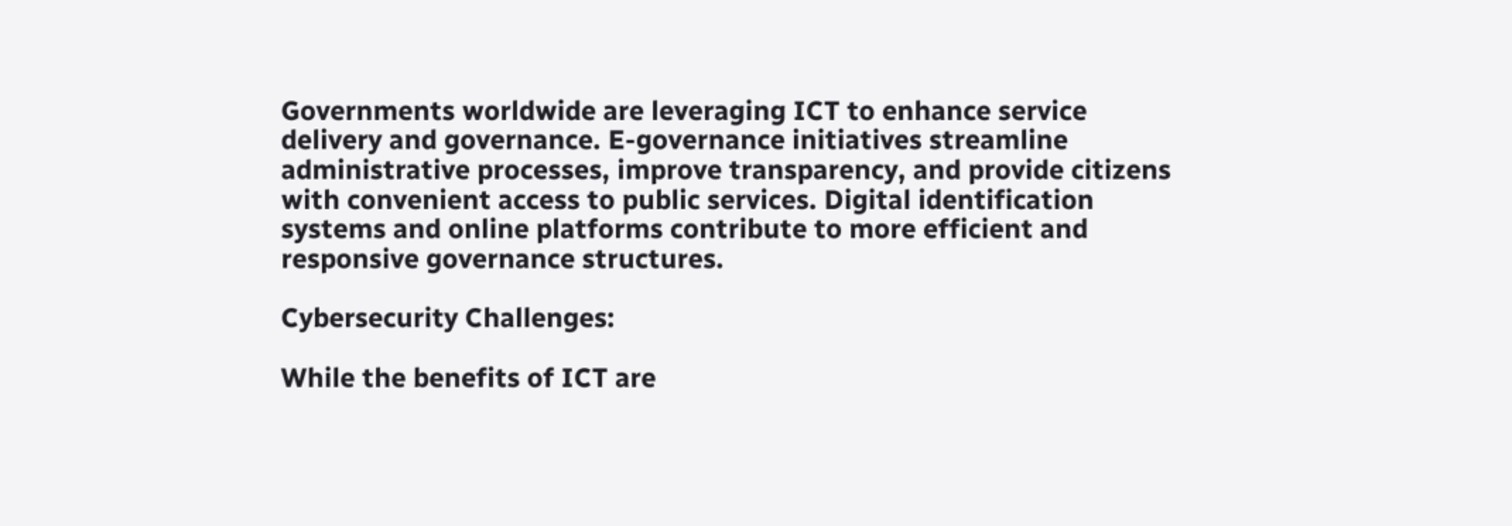Governments worldwide are leveraging ICT to enhance service delivery and governance. E-governance initiatives streamline administrative processes, improve transparency, and provide citizens with convenient access to public services. Digital identification systems and online platforms contribute to more efficient and responsive governance structures.

Cybersecurity Challenges:

While the benefits of ICT are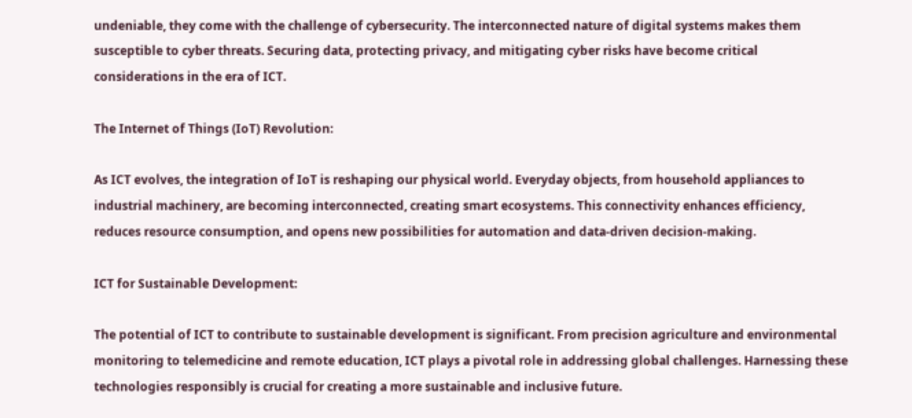undeniable, they come with the challenge of cybersecurity. The interconnected nature of digital systems makes them susceptible to cyber threats. Securing data, protecting privacy, and mitigating cyber risks have become critical considerations in the era of ICT.

The Internet of Things (IoT) Revolution:

As ICT evolves, the integration of IoT is reshaping our physical world. Everyday objects, from household appliances to industrial machinery, are becoming interconnected, creating smart ecosystems. This connectivity enhances efficiency, reduces resource consumption, and opens new possibilities for automation and data-driven decision-making.

ICT for Sustainable Development:

The potential of ICT to contribute to sustainable development is significant. From precision agriculture and environmental monitoring to telemedicine and remote education, ICT plays a pivotal role in addressing global challenges. Harnessing these technologies responsibly is crucial for creating a more sustainable and inclusive future.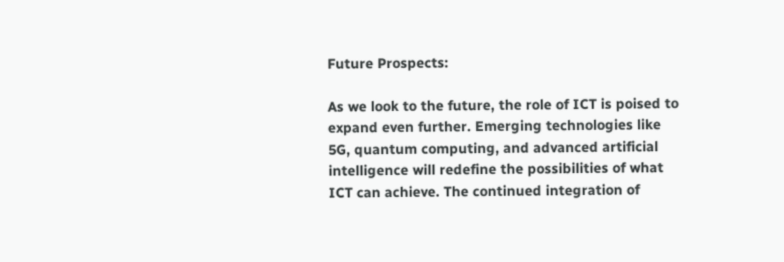Future Prospects:

As we look to the future, the role of ICT is poised to expand even further. Emerging technologies like 5G, quantum computing, and advanced artificial intelligence will redefine the possibilities of what ICT can achieve. The continued integration of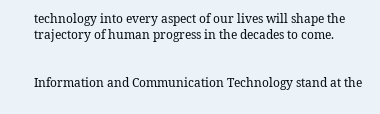technology into every aspect of our lives will shape the trajectory of human progress in the decades to come.


Information and Communication Technology stand at the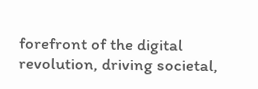forefront of the digital revolution, driving societal,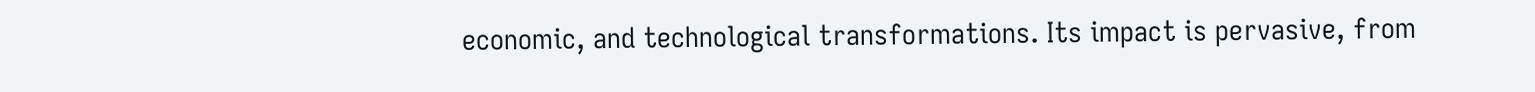economic, and technological transformations. Its impact is pervasive, from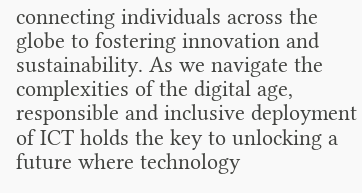connecting individuals across the globe to fostering innovation and sustainability. As we navigate the complexities of the digital age, responsible and inclusive deployment of ICT holds the key to unlocking a future where technology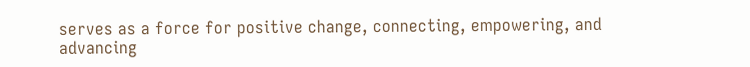serves as a force for positive change, connecting, empowering, and advancing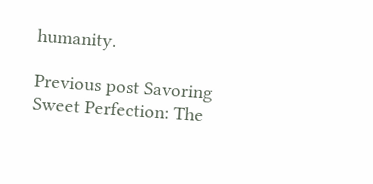humanity.

Previous post Savoring Sweet Perfection: The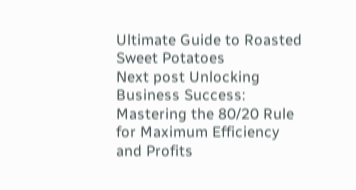Ultimate Guide to Roasted Sweet Potatoes
Next post Unlocking Business Success: Mastering the 80/20 Rule for Maximum Efficiency and Profits